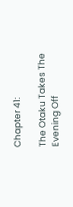Chapter 41:

The Otaku Takes The Evening Off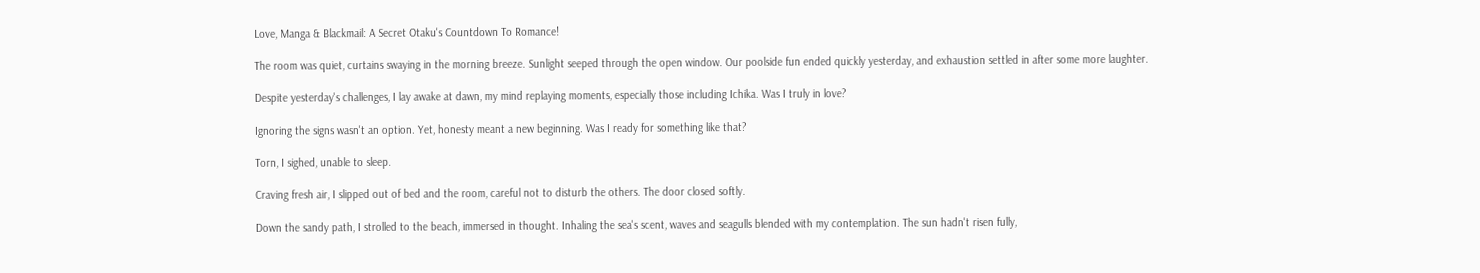Love, Manga & Blackmail: A Secret Otaku's Countdown To Romance!

The room was quiet, curtains swaying in the morning breeze. Sunlight seeped through the open window. Our poolside fun ended quickly yesterday, and exhaustion settled in after some more laughter.

Despite yesterday's challenges, I lay awake at dawn, my mind replaying moments, especially those including Ichika. Was I truly in love?

Ignoring the signs wasn't an option. Yet, honesty meant a new beginning. Was I ready for something like that?

Torn, I sighed, unable to sleep.

Craving fresh air, I slipped out of bed and the room, careful not to disturb the others. The door closed softly.

Down the sandy path, I strolled to the beach, immersed in thought. Inhaling the sea's scent, waves and seagulls blended with my contemplation. The sun hadn't risen fully,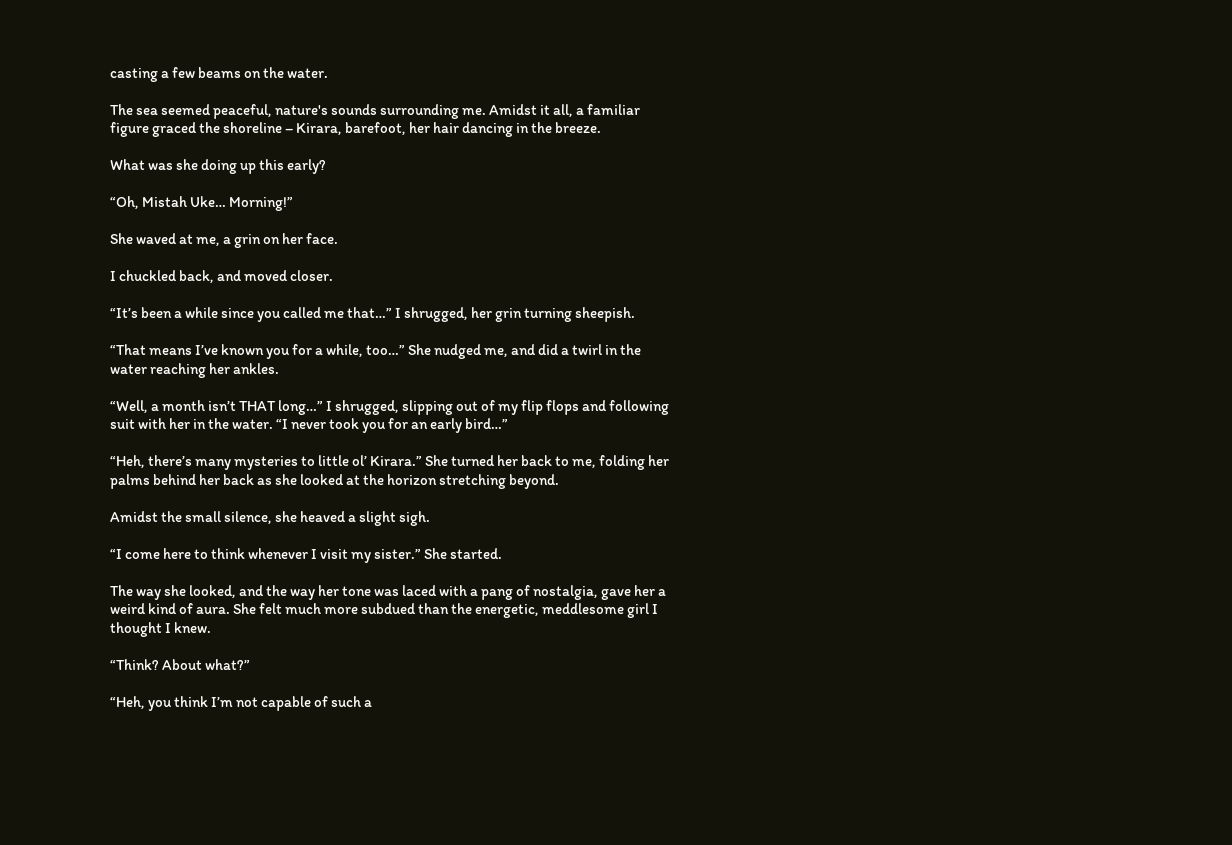casting a few beams on the water.

The sea seemed peaceful, nature's sounds surrounding me. Amidst it all, a familiar figure graced the shoreline – Kirara, barefoot, her hair dancing in the breeze.

What was she doing up this early?

“Oh, Mistah Uke… Morning!”

She waved at me, a grin on her face.

I chuckled back, and moved closer.

“It’s been a while since you called me that…” I shrugged, her grin turning sheepish.

“That means I’ve known you for a while, too…” She nudged me, and did a twirl in the water reaching her ankles.

“Well, a month isn’t THAT long…” I shrugged, slipping out of my flip flops and following suit with her in the water. “I never took you for an early bird…”

“Heh, there’s many mysteries to little ol’ Kirara.” She turned her back to me, folding her palms behind her back as she looked at the horizon stretching beyond.

Amidst the small silence, she heaved a slight sigh.

“I come here to think whenever I visit my sister.” She started.

The way she looked, and the way her tone was laced with a pang of nostalgia, gave her a weird kind of aura. She felt much more subdued than the energetic, meddlesome girl I thought I knew.

“Think? About what?”

“Heh, you think I’m not capable of such a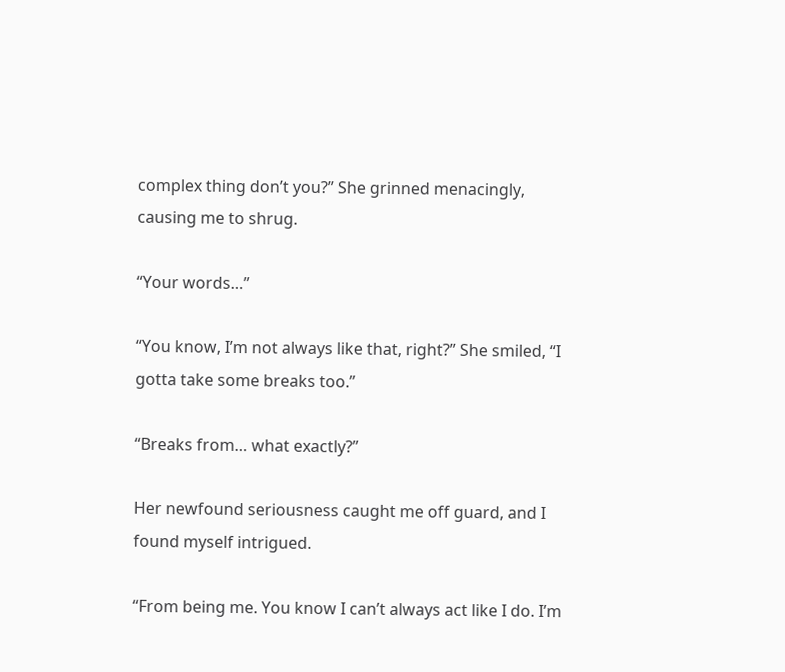complex thing don’t you?” She grinned menacingly, causing me to shrug.

“Your words…”

“You know, I’m not always like that, right?” She smiled, “I gotta take some breaks too.”

“Breaks from… what exactly?”

Her newfound seriousness caught me off guard, and I found myself intrigued.

“From being me. You know I can’t always act like I do. I’m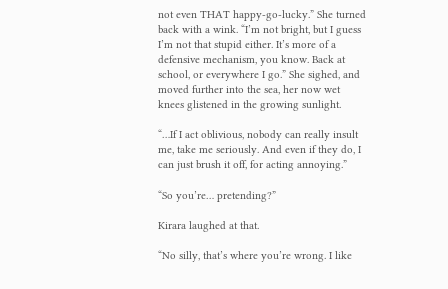not even THAT happy-go-lucky.” She turned back with a wink. “I’m not bright, but I guess I’m not that stupid either. It’s more of a defensive mechanism, you know. Back at school, or everywhere I go.” She sighed, and moved further into the sea, her now wet knees glistened in the growing sunlight.

“…If I act oblivious, nobody can really insult me, take me seriously. And even if they do, I can just brush it off, for acting annoying.”

“So you’re… pretending?”

Kirara laughed at that.

“No silly, that’s where you’re wrong. I like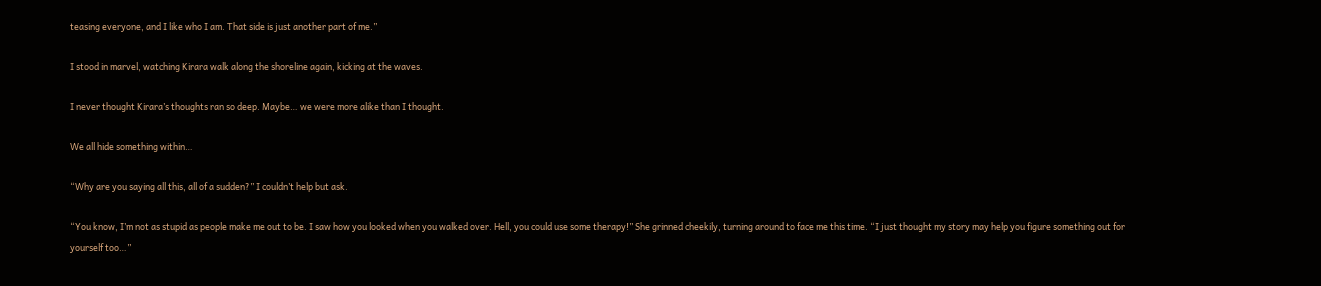teasing everyone, and I like who I am. That side is just another part of me.”

I stood in marvel, watching Kirara walk along the shoreline again, kicking at the waves.

I never thought Kirara’s thoughts ran so deep. Maybe… we were more alike than I thought.

We all hide something within…

“Why are you saying all this, all of a sudden?” I couldn’t help but ask.

“You know, I’m not as stupid as people make me out to be. I saw how you looked when you walked over. Hell, you could use some therapy!” She grinned cheekily, turning around to face me this time. “I just thought my story may help you figure something out for yourself too…”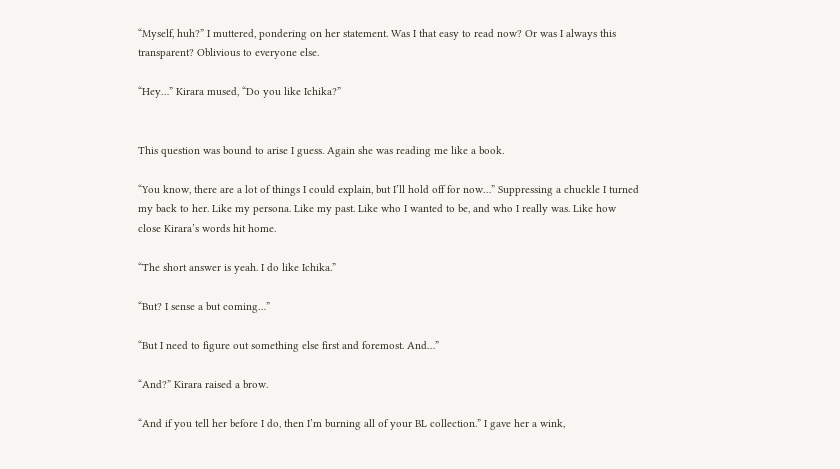“Myself, huh?” I muttered, pondering on her statement. Was I that easy to read now? Or was I always this transparent? Oblivious to everyone else.

“Hey…” Kirara mused, “Do you like Ichika?”


This question was bound to arise I guess. Again she was reading me like a book.

“You know, there are a lot of things I could explain, but I’ll hold off for now…” Suppressing a chuckle I turned my back to her. Like my persona. Like my past. Like who I wanted to be, and who I really was. Like how close Kirara’s words hit home.

“The short answer is yeah. I do like Ichika.”

“But? I sense a but coming…”

“But I need to figure out something else first and foremost. And…”

“And?” Kirara raised a brow.

“And if you tell her before I do, then I’m burning all of your BL collection.” I gave her a wink,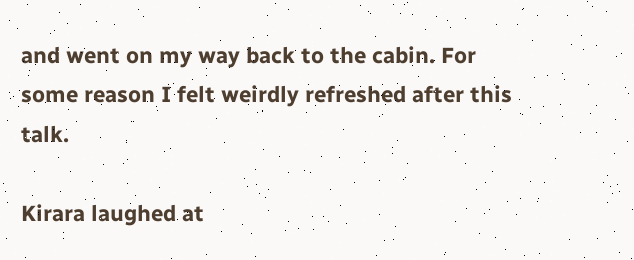and went on my way back to the cabin. For some reason I felt weirdly refreshed after this talk.

Kirara laughed at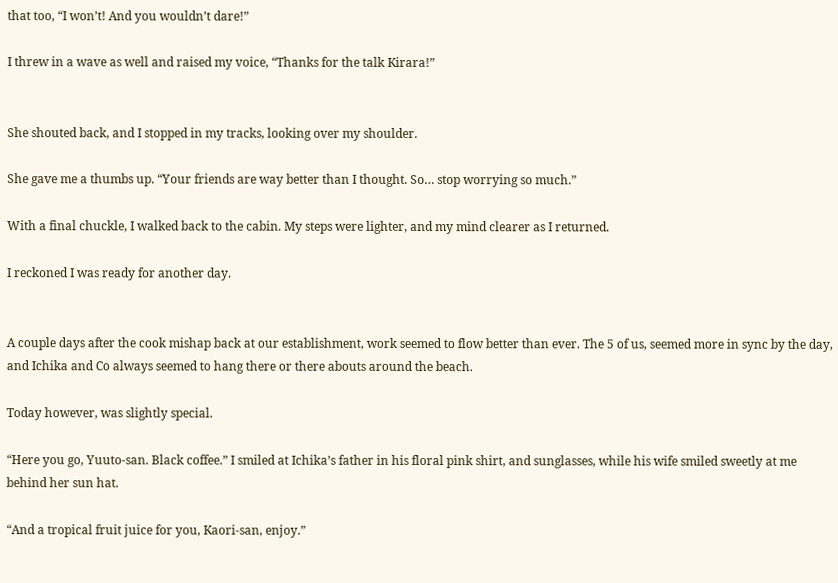that too, “I won’t! And you wouldn’t dare!”

I threw in a wave as well and raised my voice, “Thanks for the talk Kirara!”


She shouted back, and I stopped in my tracks, looking over my shoulder.

She gave me a thumbs up. “Your friends are way better than I thought. So… stop worrying so much.”

With a final chuckle, I walked back to the cabin. My steps were lighter, and my mind clearer as I returned.

I reckoned I was ready for another day.


A couple days after the cook mishap back at our establishment, work seemed to flow better than ever. The 5 of us, seemed more in sync by the day, and Ichika and Co always seemed to hang there or there abouts around the beach.

Today however, was slightly special.

“Here you go, Yuuto-san. Black coffee.” I smiled at Ichika’s father in his floral pink shirt, and sunglasses, while his wife smiled sweetly at me behind her sun hat.

“And a tropical fruit juice for you, Kaori-san, enjoy.”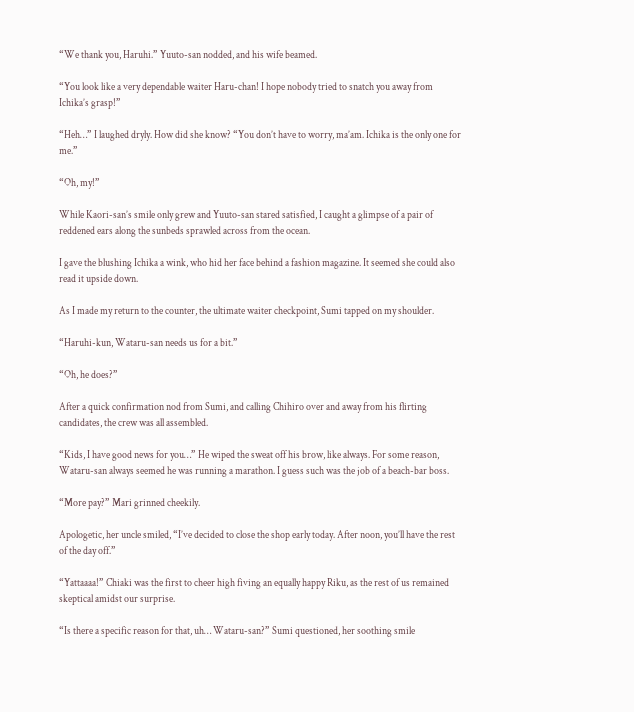“We thank you, Haruhi.” Yuuto-san nodded, and his wife beamed.

“You look like a very dependable waiter Haru-chan! I hope nobody tried to snatch you away from Ichika’s grasp!”

“Heh…” I laughed dryly. How did she know? “You don’t have to worry, ma’am. Ichika is the only one for me.”

“Oh, my!”

While Kaori-san’s smile only grew and Yuuto-san stared satisfied, I caught a glimpse of a pair of reddened ears along the sunbeds sprawled across from the ocean.

I gave the blushing Ichika a wink, who hid her face behind a fashion magazine. It seemed she could also read it upside down.

As I made my return to the counter, the ultimate waiter checkpoint, Sumi tapped on my shoulder.

“Haruhi-kun, Wataru-san needs us for a bit.”

“Oh, he does?”

After a quick confirmation nod from Sumi, and calling Chihiro over and away from his flirting candidates, the crew was all assembled.

“Kids, I have good news for you…” He wiped the sweat off his brow, like always. For some reason, Wataru-san always seemed he was running a marathon. I guess such was the job of a beach-bar boss.

“More pay?” Mari grinned cheekily.

Apologetic, her uncle smiled, “I’ve decided to close the shop early today. After noon, you’ll have the rest of the day off.”

“Yattaaaa!” Chiaki was the first to cheer high fiving an equally happy Riku, as the rest of us remained skeptical amidst our surprise.

“Is there a specific reason for that, uh… Wataru-san?” Sumi questioned, her soothing smile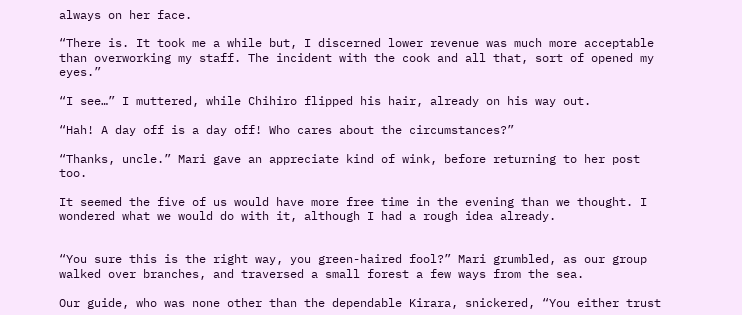always on her face.

“There is. It took me a while but, I discerned lower revenue was much more acceptable than overworking my staff. The incident with the cook and all that, sort of opened my eyes.”

“I see…” I muttered, while Chihiro flipped his hair, already on his way out.

“Hah! A day off is a day off! Who cares about the circumstances?”

“Thanks, uncle.” Mari gave an appreciate kind of wink, before returning to her post too.

It seemed the five of us would have more free time in the evening than we thought. I wondered what we would do with it, although I had a rough idea already.


“You sure this is the right way, you green-haired fool?” Mari grumbled, as our group walked over branches, and traversed a small forest a few ways from the sea.

Our guide, who was none other than the dependable Kirara, snickered, “You either trust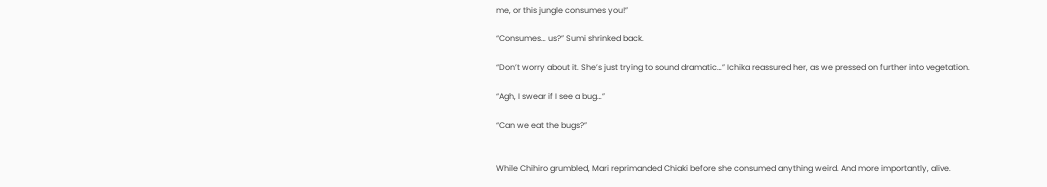me, or this jungle consumes you!”

“Consumes… us?” Sumi shrinked back.

“Don’t worry about it. She’s just trying to sound dramatic…” Ichika reassured her, as we pressed on further into vegetation.

“Agh, I swear if I see a bug…”

“Can we eat the bugs?”


While Chihiro grumbled, Mari reprimanded Chiaki before she consumed anything weird. And more importantly, alive.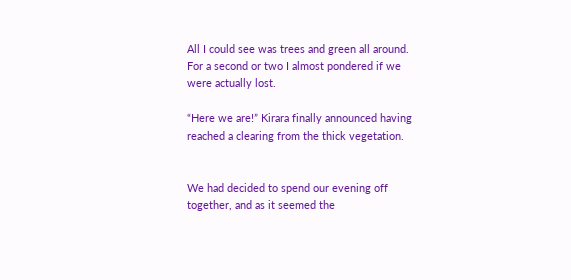All I could see was trees and green all around. For a second or two I almost pondered if we were actually lost.

“Here we are!” Kirara finally announced having reached a clearing from the thick vegetation.


We had decided to spend our evening off together, and as it seemed the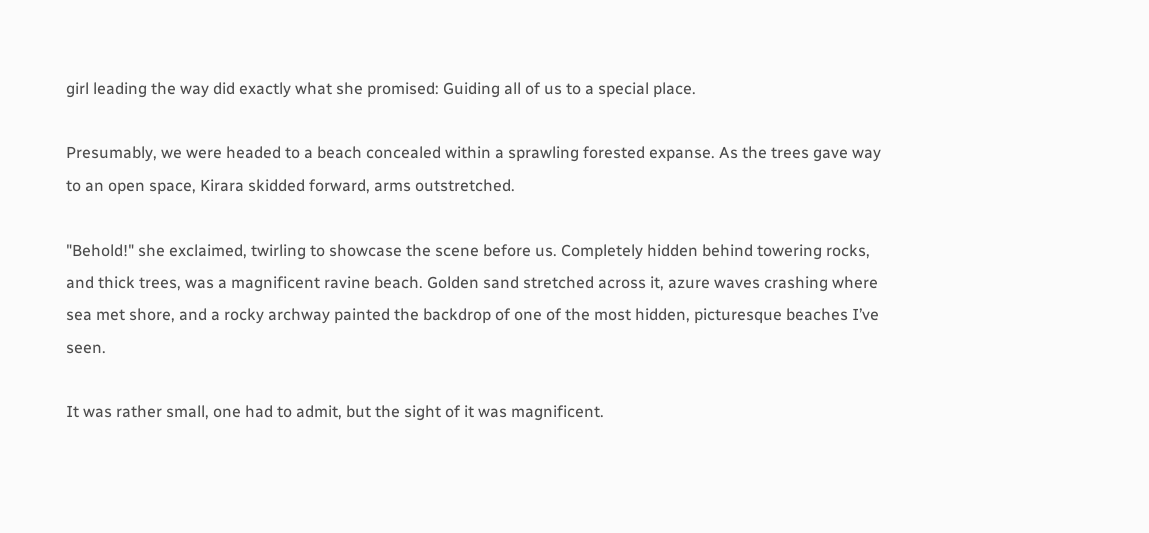girl leading the way did exactly what she promised: Guiding all of us to a special place.

Presumably, we were headed to a beach concealed within a sprawling forested expanse. As the trees gave way to an open space, Kirara skidded forward, arms outstretched.

"Behold!" she exclaimed, twirling to showcase the scene before us. Completely hidden behind towering rocks, and thick trees, was a magnificent ravine beach. Golden sand stretched across it, azure waves crashing where sea met shore, and a rocky archway painted the backdrop of one of the most hidden, picturesque beaches I’ve seen.

It was rather small, one had to admit, but the sight of it was magnificent.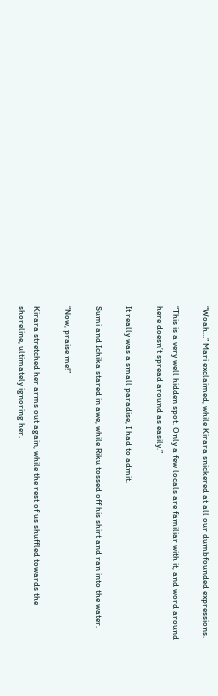“Woah…” Mari exclaimed, while Kirara snickered at all our dumbfounded expressions.

“This is a very well hidden spot. Only a few locals are familiar with it, and word around here doesn’t spread around as easily.”

It really was a small paradise, I had to admit.

Sumi and Ichika stared in awe, while Riku tossed off his shirt and ran into the water.

“Now, praise me!”

Kirara stretched her arms out again, while the rest of us shuffled towards the shoreline, ultimately ignoring her.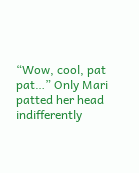“Wow, cool, pat pat…” Only Mari patted her head indifferently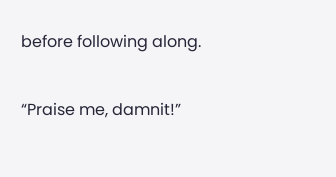before following along.

“Praise me, damnit!”